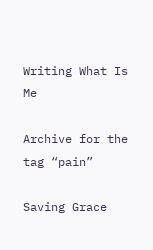Writing What Is Me

Archive for the tag “pain”

Saving Grace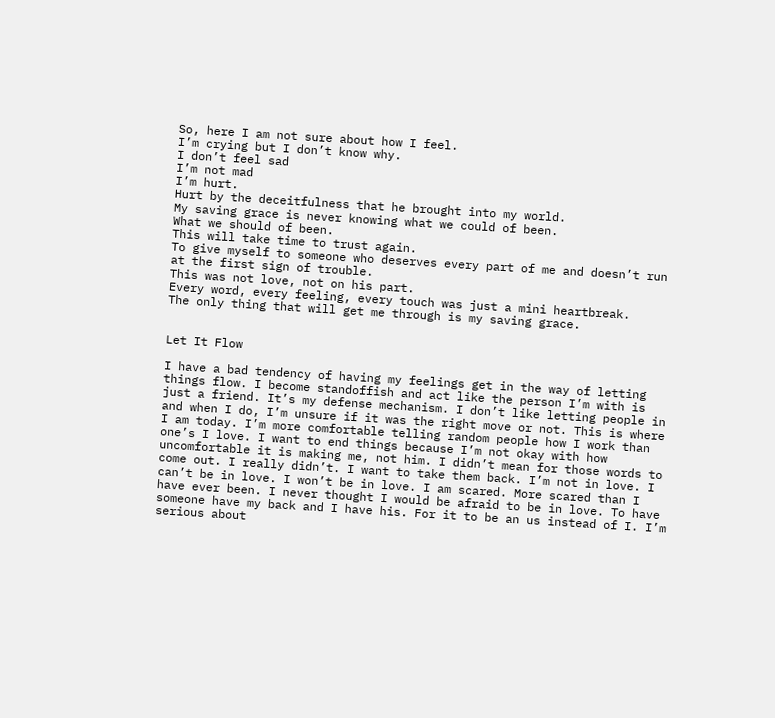So, here I am not sure about how I feel.
I’m crying but I don’t know why.
I don’t feel sad
I’m not mad
I’m hurt.
Hurt by the deceitfulness that he brought into my world.
My saving grace is never knowing what we could of been.
What we should of been.
This will take time to trust again.
To give myself to someone who deserves every part of me and doesn’t run at the first sign of trouble.
This was not love, not on his part.
Every word, every feeling, every touch was just a mini heartbreak.
The only thing that will get me through is my saving grace.


Let It Flow

I have a bad tendency of having my feelings get in the way of letting things flow. I become standoffish and act like the person I’m with is just a friend. It’s my defense mechanism. I don’t like letting people in and when I do, I’m unsure if it was the right move or not. This is where I am today. I’m more comfortable telling random people how I work than one’s I love. I want to end things because I’m not okay with how uncomfortable it is making me, not him. I didn’t mean for those words to come out. I really didn’t. I want to take them back. I’m not in love. I can’t be in love. I won’t be in love. I am scared. More scared than I have ever been. I never thought I would be afraid to be in love. To have someone have my back and I have his. For it to be an us instead of I. I’m serious about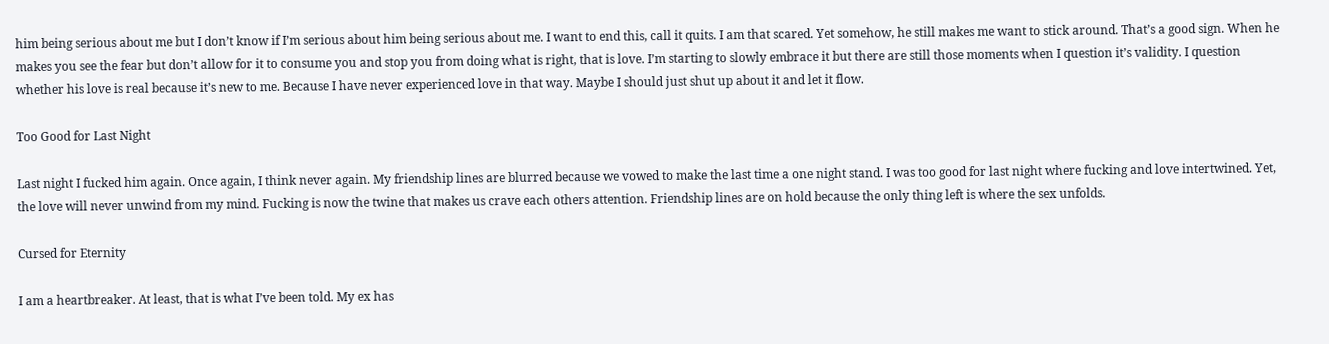him being serious about me but I don’t know if I’m serious about him being serious about me. I want to end this, call it quits. I am that scared. Yet somehow, he still makes me want to stick around. That’s a good sign. When he makes you see the fear but don’t allow for it to consume you and stop you from doing what is right, that is love. I’m starting to slowly embrace it but there are still those moments when I question it’s validity. I question whether his love is real because it’s new to me. Because I have never experienced love in that way. Maybe I should just shut up about it and let it flow.

Too Good for Last Night

Last night I fucked him again. Once again, I think never again. My friendship lines are blurred because we vowed to make the last time a one night stand. I was too good for last night where fucking and love intertwined. Yet, the love will never unwind from my mind. Fucking is now the twine that makes us crave each others attention. Friendship lines are on hold because the only thing left is where the sex unfolds.

Cursed for Eternity

I am a heartbreaker. At least, that is what I’ve been told. My ex has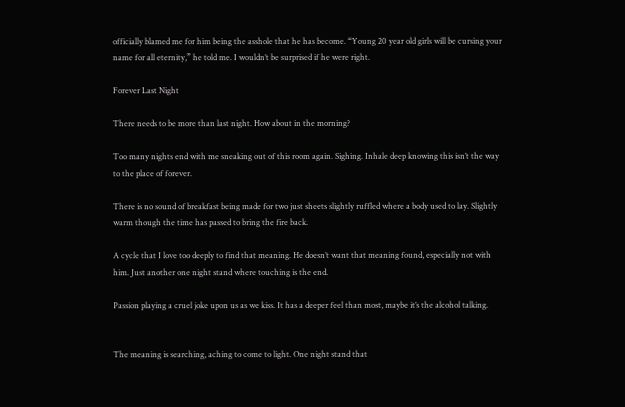officially blamed me for him being the asshole that he has become. “Young 20 year old girls will be cursing your name for all eternity,” he told me. I wouldn’t be surprised if he were right.

Forever Last Night

There needs to be more than last night. How about in the morning?

Too many nights end with me sneaking out of this room again. Sighing. Inhale deep knowing this isn’t the way to the place of forever.

There is no sound of breakfast being made for two just sheets slightly ruffled where a body used to lay. Slightly warm though the time has passed to bring the fire back.

A cycle that I love too deeply to find that meaning. He doesn’t want that meaning found, especially not with him. Just another one night stand where touching is the end.

Passion playing a cruel joke upon us as we kiss. It has a deeper feel than most, maybe it’s the alcohol talking.


The meaning is searching, aching to come to light. One night stand that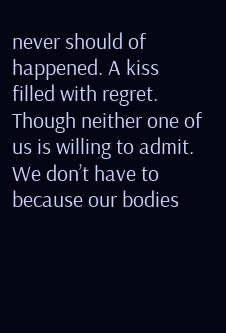never should of happened. A kiss filled with regret. Though neither one of us is willing to admit. We don’t have to because our bodies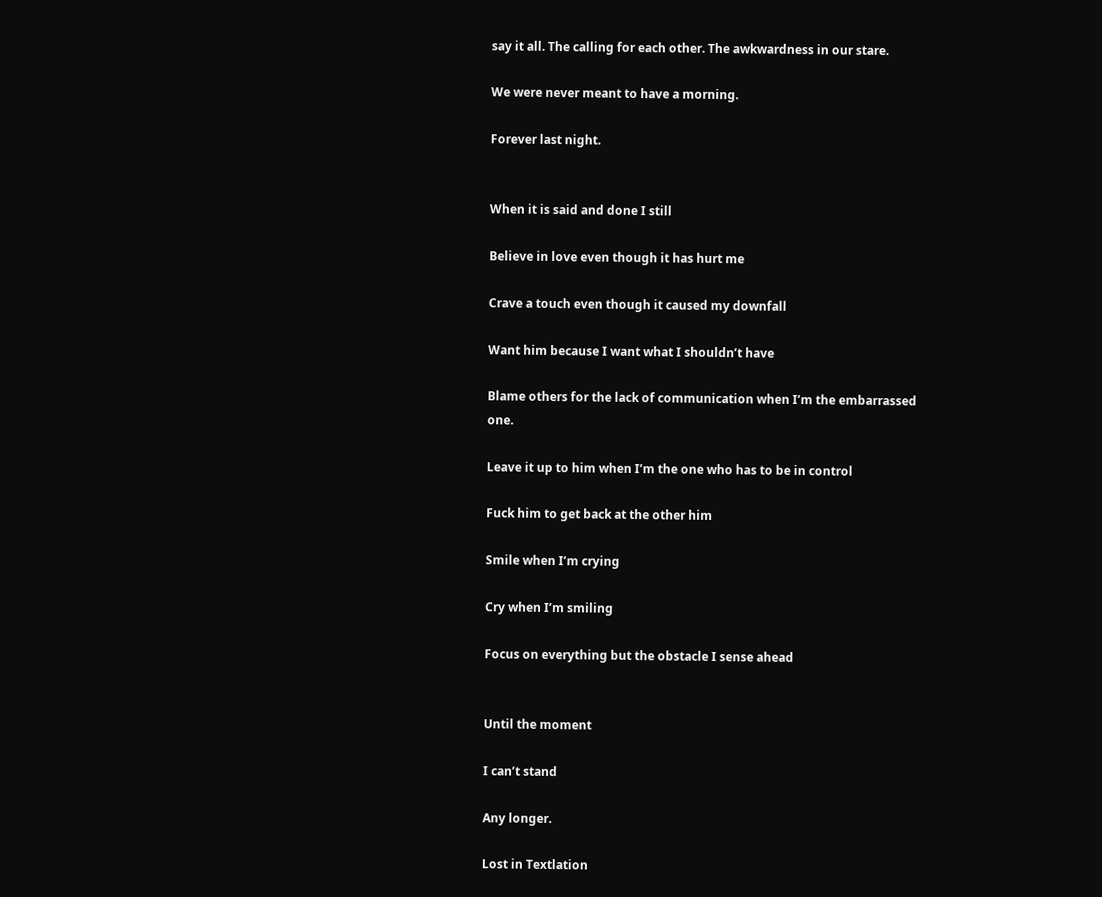say it all. The calling for each other. The awkwardness in our stare.

We were never meant to have a morning.

Forever last night.


When it is said and done I still

Believe in love even though it has hurt me

Crave a touch even though it caused my downfall

Want him because I want what I shouldn’t have

Blame others for the lack of communication when I’m the embarrassed one.

Leave it up to him when I’m the one who has to be in control

Fuck him to get back at the other him

Smile when I’m crying

Cry when I’m smiling

Focus on everything but the obstacle I sense ahead


Until the moment

I can’t stand

Any longer.

Lost in Textlation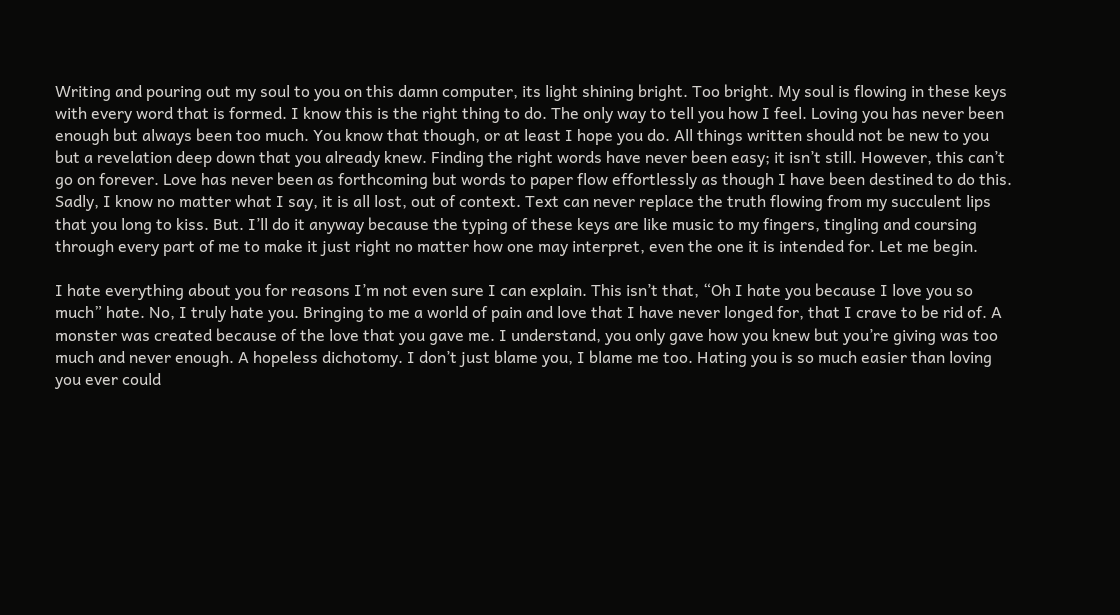Writing and pouring out my soul to you on this damn computer, its light shining bright. Too bright. My soul is flowing in these keys with every word that is formed. I know this is the right thing to do. The only way to tell you how I feel. Loving you has never been enough but always been too much. You know that though, or at least I hope you do. All things written should not be new to you but a revelation deep down that you already knew. Finding the right words have never been easy; it isn’t still. However, this can’t go on forever. Love has never been as forthcoming but words to paper flow effortlessly as though I have been destined to do this. Sadly, I know no matter what I say, it is all lost, out of context. Text can never replace the truth flowing from my succulent lips that you long to kiss. But. I’ll do it anyway because the typing of these keys are like music to my fingers, tingling and coursing through every part of me to make it just right no matter how one may interpret, even the one it is intended for. Let me begin.

I hate everything about you for reasons I’m not even sure I can explain. This isn’t that, “Oh I hate you because I love you so much” hate. No, I truly hate you. Bringing to me a world of pain and love that I have never longed for, that I crave to be rid of. A monster was created because of the love that you gave me. I understand, you only gave how you knew but you’re giving was too much and never enough. A hopeless dichotomy. I don’t just blame you, I blame me too. Hating you is so much easier than loving you ever could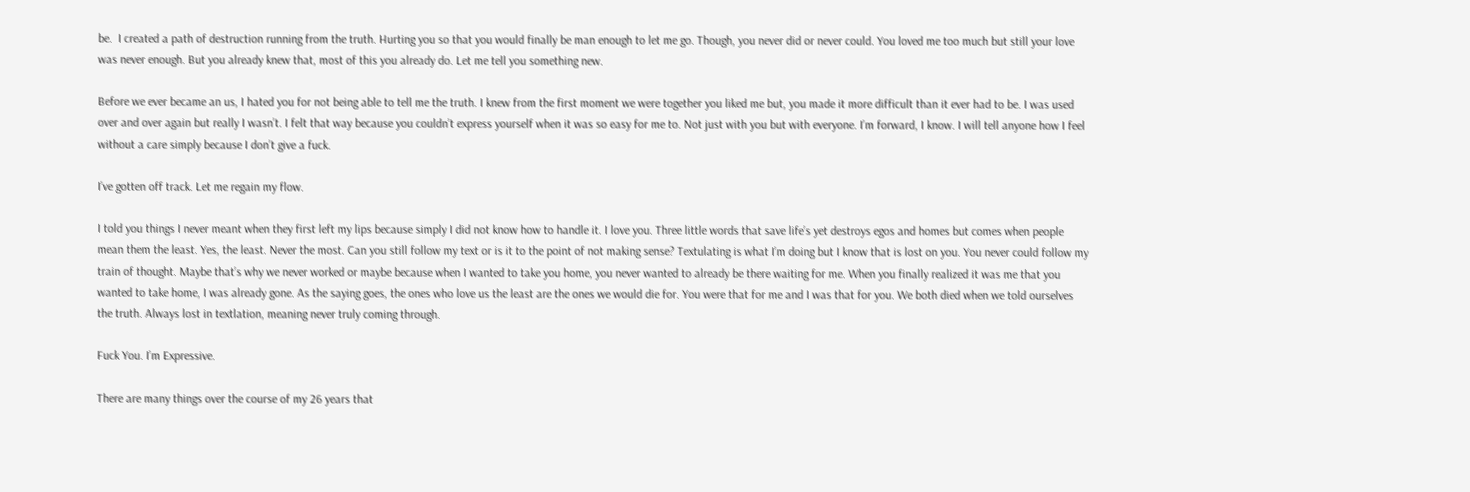be.  I created a path of destruction running from the truth. Hurting you so that you would finally be man enough to let me go. Though, you never did or never could. You loved me too much but still your love was never enough. But you already knew that, most of this you already do. Let me tell you something new.

Before we ever became an us, I hated you for not being able to tell me the truth. I knew from the first moment we were together you liked me but, you made it more difficult than it ever had to be. I was used over and over again but really I wasn’t. I felt that way because you couldn’t express yourself when it was so easy for me to. Not just with you but with everyone. I’m forward, I know. I will tell anyone how I feel without a care simply because I don’t give a fuck.

I’ve gotten off track. Let me regain my flow.

I told you things I never meant when they first left my lips because simply I did not know how to handle it. I love you. Three little words that save life’s yet destroys egos and homes but comes when people mean them the least. Yes, the least. Never the most. Can you still follow my text or is it to the point of not making sense? Textulating is what I’m doing but I know that is lost on you. You never could follow my train of thought. Maybe that’s why we never worked or maybe because when I wanted to take you home, you never wanted to already be there waiting for me. When you finally realized it was me that you wanted to take home, I was already gone. As the saying goes, the ones who love us the least are the ones we would die for. You were that for me and I was that for you. We both died when we told ourselves the truth. Always lost in textlation, meaning never truly coming through.

Fuck You. I’m Expressive.

There are many things over the course of my 26 years that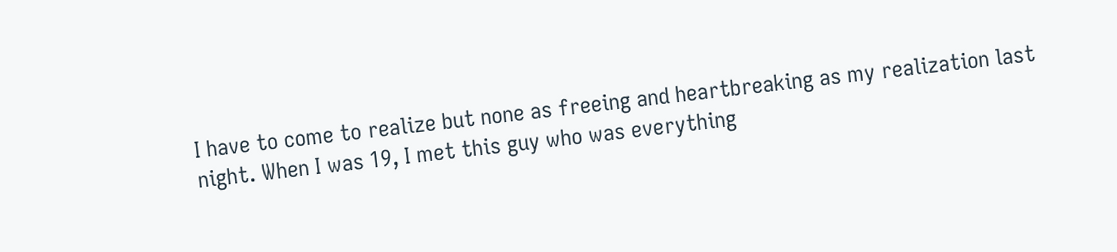I have to come to realize but none as freeing and heartbreaking as my realization last night. When I was 19, I met this guy who was everything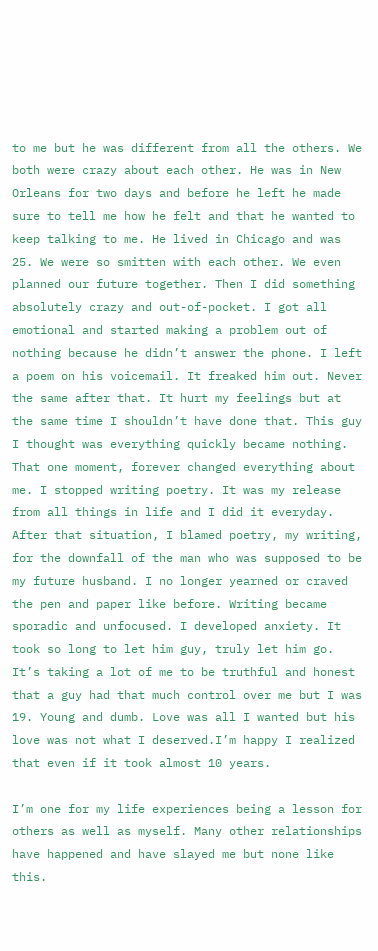to me but he was different from all the others. We both were crazy about each other. He was in New Orleans for two days and before he left he made sure to tell me how he felt and that he wanted to keep talking to me. He lived in Chicago and was 25. We were so smitten with each other. We even planned our future together. Then I did something absolutely crazy and out-of-pocket. I got all emotional and started making a problem out of nothing because he didn’t answer the phone. I left a poem on his voicemail. It freaked him out. Never the same after that. It hurt my feelings but at the same time I shouldn’t have done that. This guy I thought was everything quickly became nothing. That one moment, forever changed everything about me. I stopped writing poetry. It was my release from all things in life and I did it everyday. After that situation, I blamed poetry, my writing, for the downfall of the man who was supposed to be my future husband. I no longer yearned or craved the pen and paper like before. Writing became sporadic and unfocused. I developed anxiety. It took so long to let him guy, truly let him go. It’s taking a lot of me to be truthful and honest that a guy had that much control over me but I was 19. Young and dumb. Love was all I wanted but his love was not what I deserved.I’m happy I realized that even if it took almost 10 years.

I’m one for my life experiences being a lesson for others as well as myself. Many other relationships have happened and have slayed me but none like this.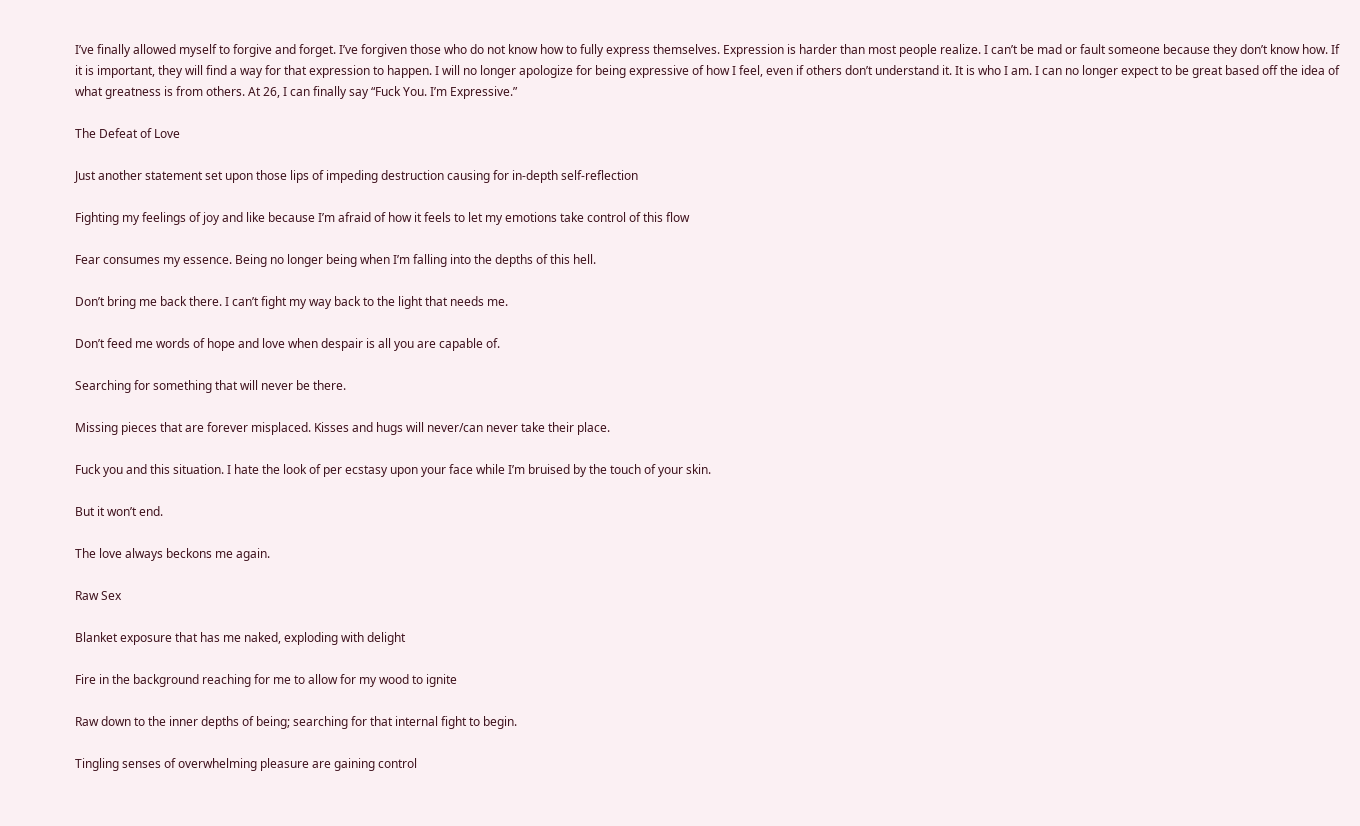I’ve finally allowed myself to forgive and forget. I’ve forgiven those who do not know how to fully express themselves. Expression is harder than most people realize. I can’t be mad or fault someone because they don’t know how. If it is important, they will find a way for that expression to happen. I will no longer apologize for being expressive of how I feel, even if others don’t understand it. It is who I am. I can no longer expect to be great based off the idea of what greatness is from others. At 26, I can finally say “Fuck You. I’m Expressive.”

The Defeat of Love

Just another statement set upon those lips of impeding destruction causing for in-depth self-reflection

Fighting my feelings of joy and like because I’m afraid of how it feels to let my emotions take control of this flow

Fear consumes my essence. Being no longer being when I’m falling into the depths of this hell.

Don’t bring me back there. I can’t fight my way back to the light that needs me.

Don’t feed me words of hope and love when despair is all you are capable of.

Searching for something that will never be there.

Missing pieces that are forever misplaced. Kisses and hugs will never/can never take their place.

Fuck you and this situation. I hate the look of per ecstasy upon your face while I’m bruised by the touch of your skin.

But it won’t end.

The love always beckons me again.

Raw Sex

Blanket exposure that has me naked, exploding with delight

Fire in the background reaching for me to allow for my wood to ignite

Raw down to the inner depths of being; searching for that internal fight to begin.

Tingling senses of overwhelming pleasure are gaining control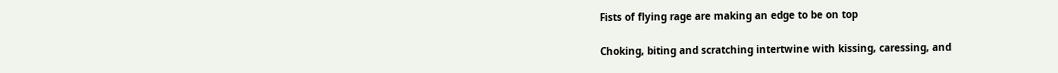Fists of flying rage are making an edge to be on top

Choking, biting and scratching intertwine with kissing, caressing, and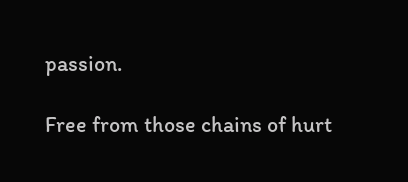passion.

Free from those chains of hurt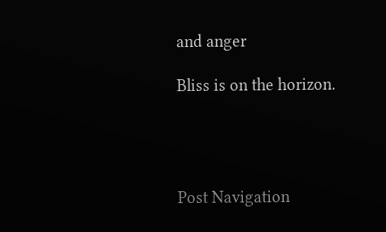and anger

Bliss is on the horizon.




Post Navigation